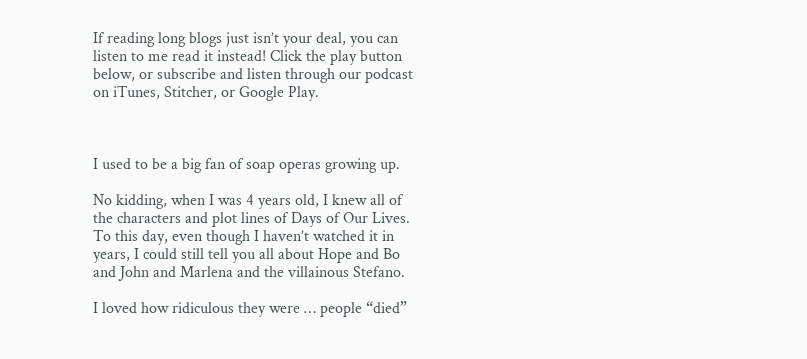If reading long blogs just isn’t your deal, you can listen to me read it instead! Click the play button below, or subscribe and listen through our podcast on iTunes, Stitcher, or Google Play.



I used to be a big fan of soap operas growing up.

No kidding, when I was 4 years old, I knew all of the characters and plot lines of Days of Our Lives. To this day, even though I haven’t watched it in years, I could still tell you all about Hope and Bo and John and Marlena and the villainous Stefano.

I loved how ridiculous they were … people “died”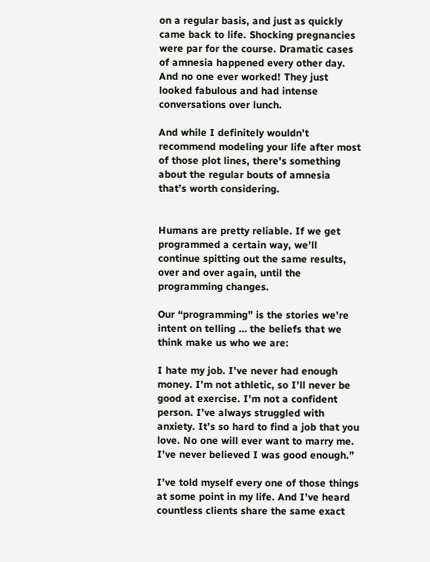on a regular basis, and just as quickly came back to life. Shocking pregnancies were par for the course. Dramatic cases of amnesia happened every other day. And no one ever worked! They just looked fabulous and had intense conversations over lunch.

And while I definitely wouldn’t recommend modeling your life after most of those plot lines, there’s something about the regular bouts of amnesia that’s worth considering.


Humans are pretty reliable. If we get programmed a certain way, we’ll continue spitting out the same results, over and over again, until the programming changes.

Our “programming” is the stories we’re intent on telling … the beliefs that we think make us who we are:

I hate my job. I’ve never had enough money. I’m not athletic, so I’ll never be good at exercise. I’m not a confident person. I’ve always struggled with anxiety. It’s so hard to find a job that you love. No one will ever want to marry me. I’ve never believed I was good enough.”

I’ve told myself every one of those things at some point in my life. And I’ve heard countless clients share the same exact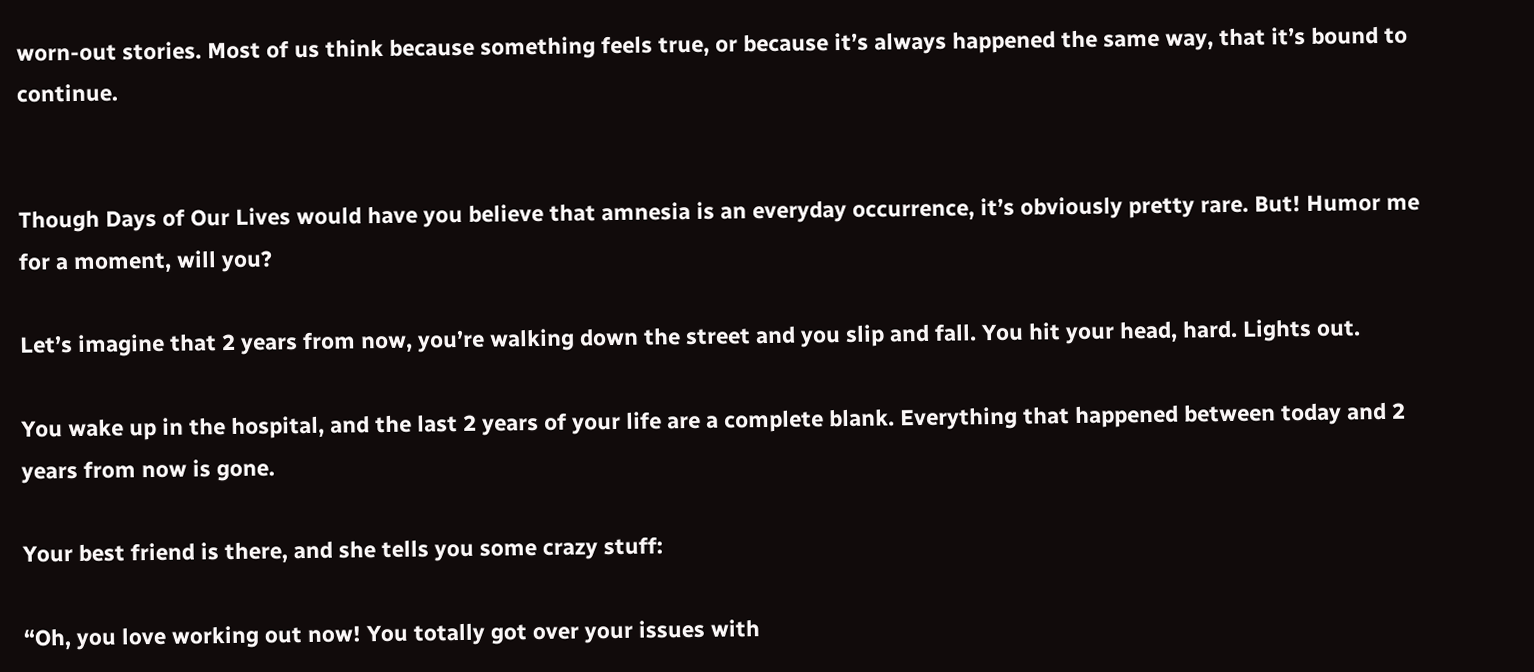worn-out stories. Most of us think because something feels true, or because it’s always happened the same way, that it’s bound to continue.


Though Days of Our Lives would have you believe that amnesia is an everyday occurrence, it’s obviously pretty rare. But! Humor me for a moment, will you?

Let’s imagine that 2 years from now, you’re walking down the street and you slip and fall. You hit your head, hard. Lights out.

You wake up in the hospital, and the last 2 years of your life are a complete blank. Everything that happened between today and 2 years from now is gone.

Your best friend is there, and she tells you some crazy stuff:

“Oh, you love working out now! You totally got over your issues with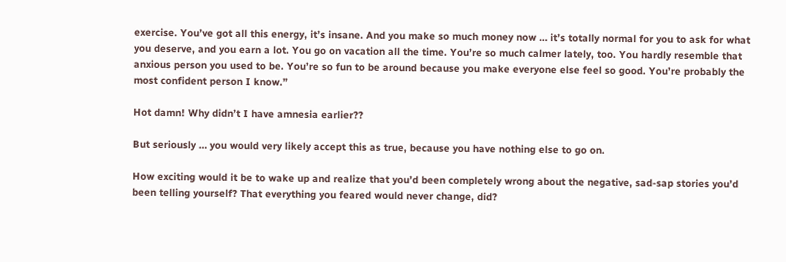exercise. You’ve got all this energy, it’s insane. And you make so much money now … it’s totally normal for you to ask for what you deserve, and you earn a lot. You go on vacation all the time. You’re so much calmer lately, too. You hardly resemble that anxious person you used to be. You’re so fun to be around because you make everyone else feel so good. You’re probably the most confident person I know.”

Hot damn! Why didn’t I have amnesia earlier??

But seriously … you would very likely accept this as true, because you have nothing else to go on.

How exciting would it be to wake up and realize that you’d been completely wrong about the negative, sad-sap stories you’d been telling yourself? That everything you feared would never change, did?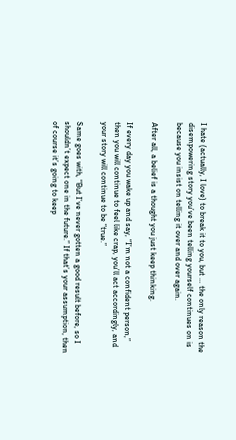I hate (actually, I love) to break it to you, but … the only reason the disempowering story you’ve been telling yourself continues on is because you insist on telling it over and over again.

After all, a belief is a thought you just keep thinking.

If every day you wake up and say, “I’m not a confident person,” then you will continue to feel like crap, you’ll act accordingly, and your story will continue to be “true.”

Same goes with, “But I’ve never gotten a good result before, so I shouldn’t expect one in the future.” If that’s your assumption, then of course it’s going to keep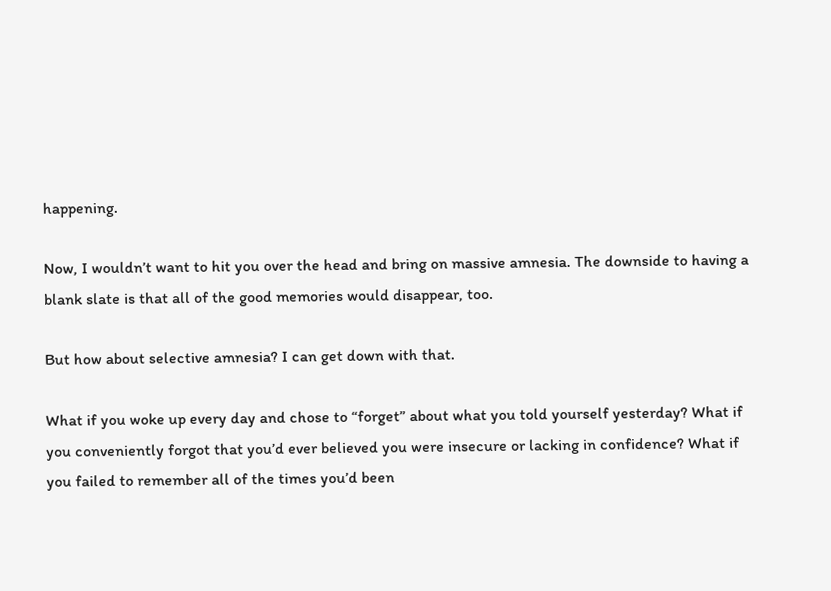happening.

Now, I wouldn’t want to hit you over the head and bring on massive amnesia. The downside to having a blank slate is that all of the good memories would disappear, too.

But how about selective amnesia? I can get down with that.

What if you woke up every day and chose to “forget” about what you told yourself yesterday? What if you conveniently forgot that you’d ever believed you were insecure or lacking in confidence? What if you failed to remember all of the times you’d been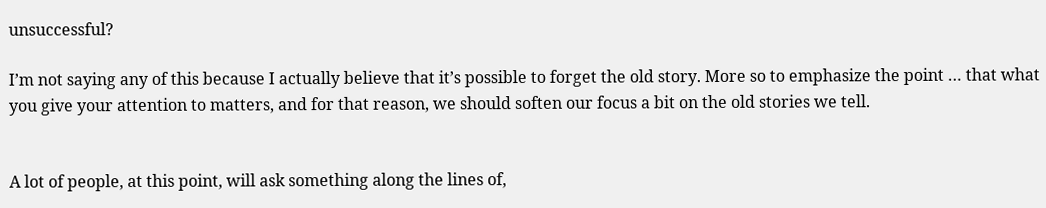unsuccessful?

I’m not saying any of this because I actually believe that it’s possible to forget the old story. More so to emphasize the point … that what you give your attention to matters, and for that reason, we should soften our focus a bit on the old stories we tell.


A lot of people, at this point, will ask something along the lines of,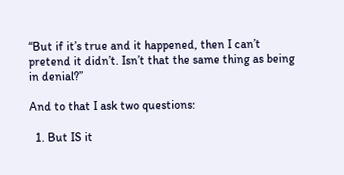“But if it’s true and it happened, then I can’t pretend it didn’t. Isn’t that the same thing as being in denial?”

And to that I ask two questions:

  1. But IS it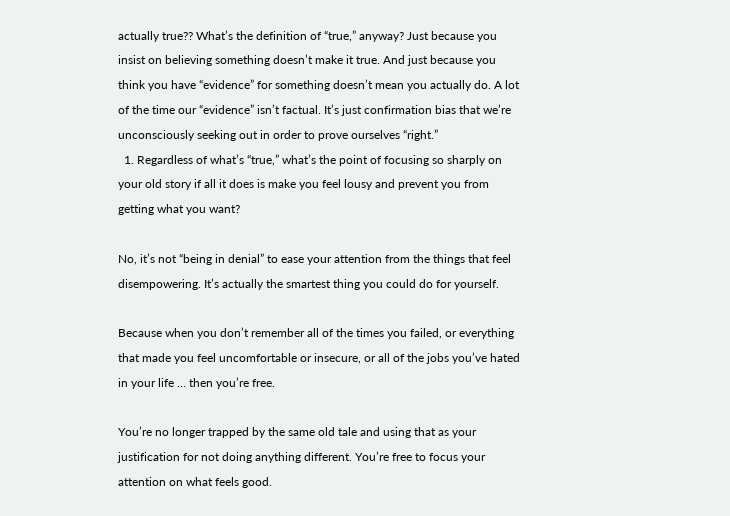actually true?? What’s the definition of “true,” anyway? Just because you insist on believing something doesn’t make it true. And just because you think you have “evidence” for something doesn’t mean you actually do. A lot of the time our “evidence” isn’t factual. It’s just confirmation bias that we’re unconsciously seeking out in order to prove ourselves “right.”
  1. Regardless of what’s “true,” what’s the point of focusing so sharply on your old story if all it does is make you feel lousy and prevent you from getting what you want?

No, it’s not “being in denial” to ease your attention from the things that feel disempowering. It’s actually the smartest thing you could do for yourself.

Because when you don’t remember all of the times you failed, or everything that made you feel uncomfortable or insecure, or all of the jobs you’ve hated in your life … then you’re free.

You’re no longer trapped by the same old tale and using that as your justification for not doing anything different. You’re free to focus your attention on what feels good.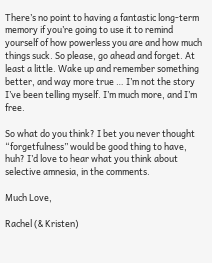There’s no point to having a fantastic long-term memory if you’re going to use it to remind yourself of how powerless you are and how much things suck. So please, go ahead and forget. At least a little. Wake up and remember something better, and way more true … I’m not the story I’ve been telling myself. I’m much more, and I’m free.

So what do you think? I bet you never thought “forgetfulness” would be good thing to have, huh? I’d love to hear what you think about selective amnesia, in the comments.

Much Love,

Rachel (& Kristen)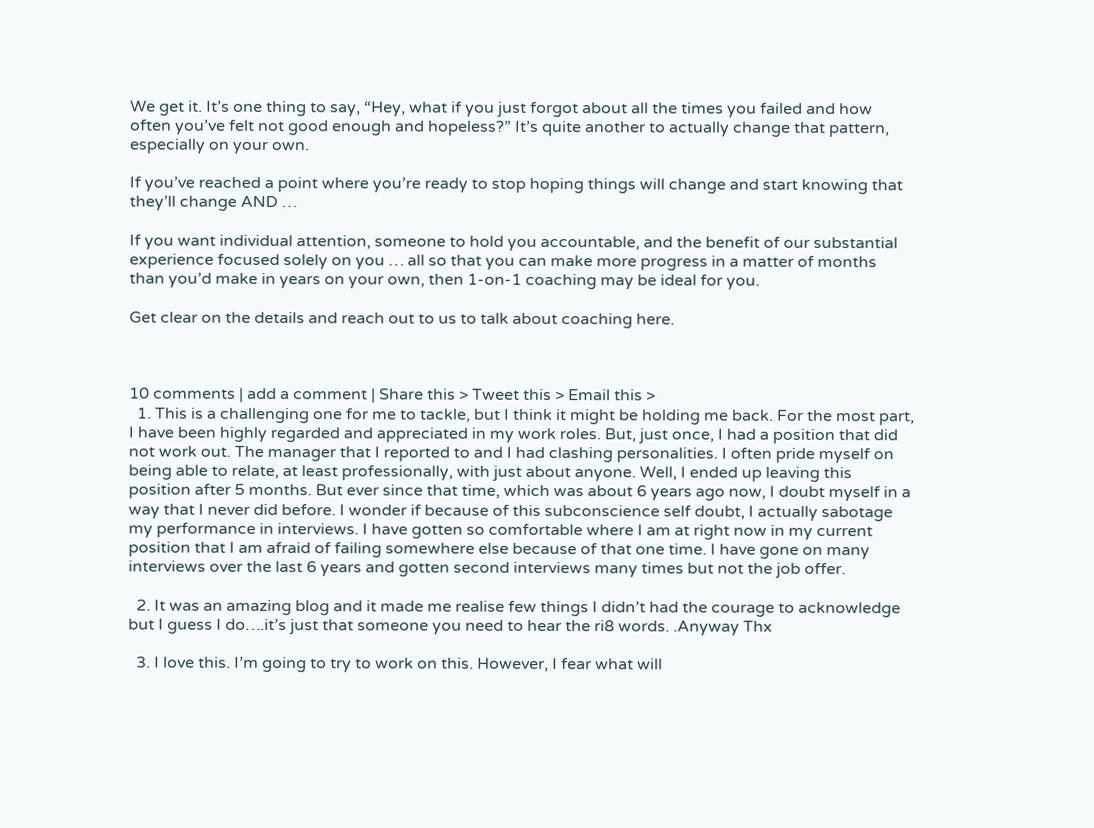We get it. It’s one thing to say, “Hey, what if you just forgot about all the times you failed and how often you’ve felt not good enough and hopeless?” It’s quite another to actually change that pattern, especially on your own.

If you’ve reached a point where you’re ready to stop hoping things will change and start knowing that they’ll change AND …

If you want individual attention, someone to hold you accountable, and the benefit of our substantial experience focused solely on you … all so that you can make more progress in a matter of months than you’d make in years on your own, then 1-on-1 coaching may be ideal for you.

Get clear on the details and reach out to us to talk about coaching here.



10 comments | add a comment | Share this > Tweet this > Email this >
  1. This is a challenging one for me to tackle, but I think it might be holding me back. For the most part, I have been highly regarded and appreciated in my work roles. But, just once, I had a position that did not work out. The manager that I reported to and I had clashing personalities. I often pride myself on being able to relate, at least professionally, with just about anyone. Well, I ended up leaving this position after 5 months. But ever since that time, which was about 6 years ago now, I doubt myself in a way that I never did before. I wonder if because of this subconscience self doubt, I actually sabotage my performance in interviews. I have gotten so comfortable where I am at right now in my current position that I am afraid of failing somewhere else because of that one time. I have gone on many interviews over the last 6 years and gotten second interviews many times but not the job offer.

  2. It was an amazing blog and it made me realise few things I didn’t had the courage to acknowledge but I guess I do….it’s just that someone you need to hear the ri8 words. .Anyway Thx

  3. I love this. I’m going to try to work on this. However, I fear what will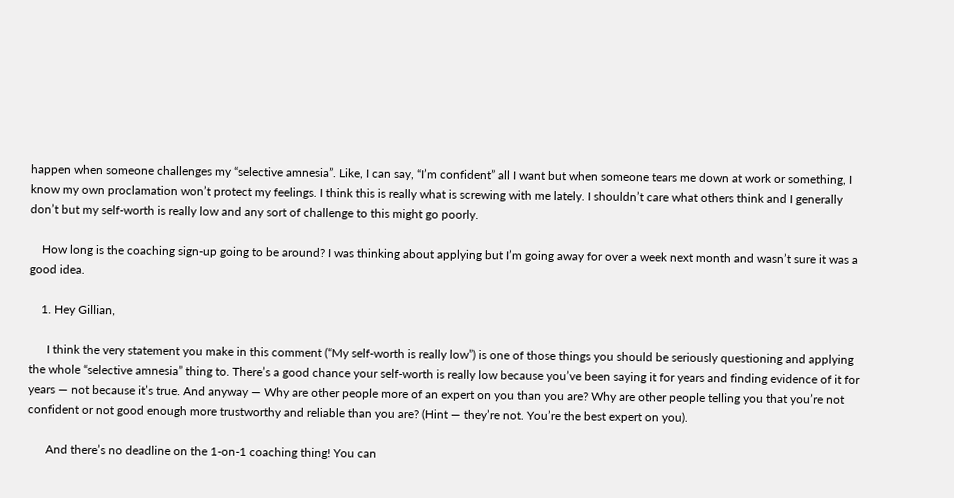happen when someone challenges my “selective amnesia”. Like, I can say, “I’m confident” all I want but when someone tears me down at work or something, I know my own proclamation won’t protect my feelings. I think this is really what is screwing with me lately. I shouldn’t care what others think and I generally don’t but my self-worth is really low and any sort of challenge to this might go poorly.

    How long is the coaching sign-up going to be around? I was thinking about applying but I’m going away for over a week next month and wasn’t sure it was a good idea.

    1. Hey Gillian,

      I think the very statement you make in this comment (“My self-worth is really low”) is one of those things you should be seriously questioning and applying the whole “selective amnesia” thing to. There’s a good chance your self-worth is really low because you’ve been saying it for years and finding evidence of it for years — not because it’s true. And anyway — Why are other people more of an expert on you than you are? Why are other people telling you that you’re not confident or not good enough more trustworthy and reliable than you are? (Hint — they’re not. You’re the best expert on you).

      And there’s no deadline on the 1-on-1 coaching thing! You can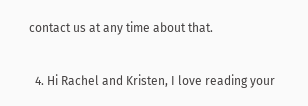contact us at any time about that.

  4. Hi Rachel and Kristen, I love reading your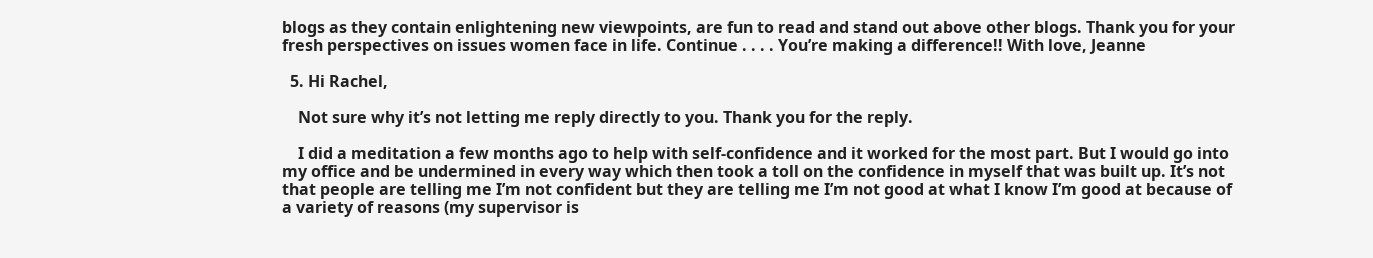blogs as they contain enlightening new viewpoints, are fun to read and stand out above other blogs. Thank you for your fresh perspectives on issues women face in life. Continue . . . . You’re making a difference!! With love, Jeanne

  5. Hi Rachel,

    Not sure why it’s not letting me reply directly to you. Thank you for the reply.

    I did a meditation a few months ago to help with self-confidence and it worked for the most part. But I would go into my office and be undermined in every way which then took a toll on the confidence in myself that was built up. It’s not that people are telling me I’m not confident but they are telling me I’m not good at what I know I’m good at because of a variety of reasons (my supervisor is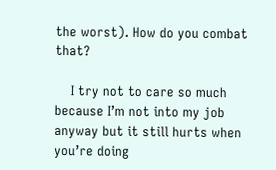the worst). How do you combat that?

    I try not to care so much because I’m not into my job anyway but it still hurts when you’re doing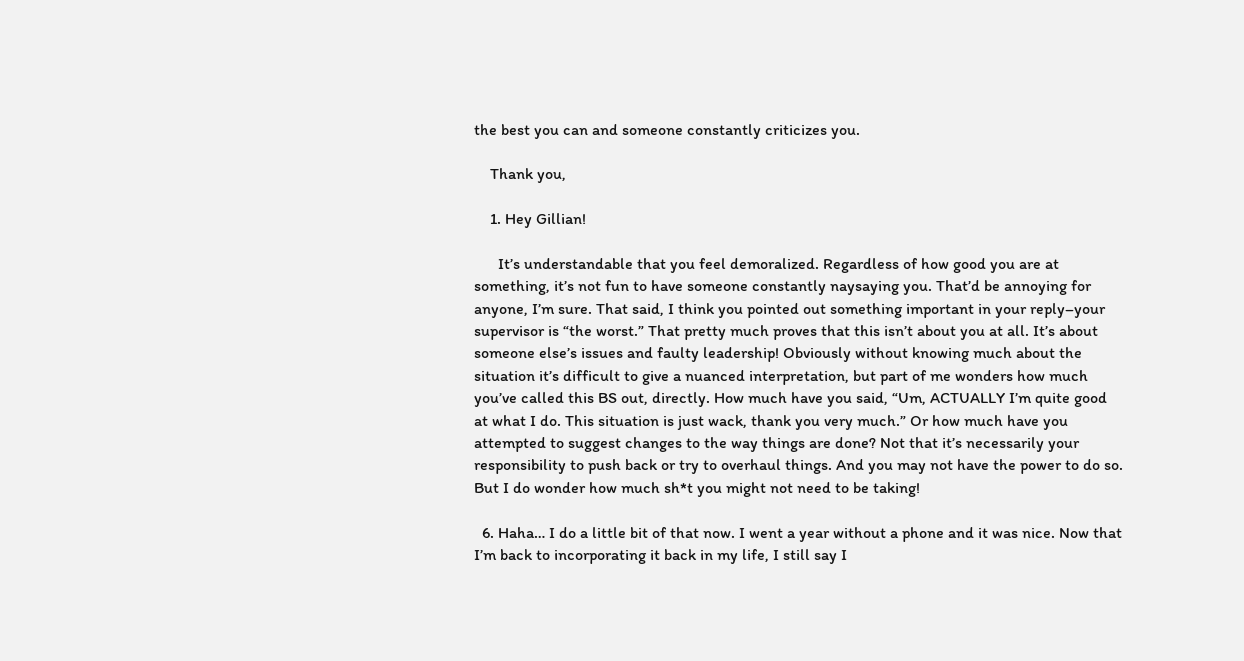the best you can and someone constantly criticizes you.

    Thank you,

    1. Hey Gillian!

      It’s understandable that you feel demoralized. Regardless of how good you are at something, it’s not fun to have someone constantly naysaying you. That’d be annoying for anyone, I’m sure. That said, I think you pointed out something important in your reply–your supervisor is “the worst.” That pretty much proves that this isn’t about you at all. It’s about someone else’s issues and faulty leadership! Obviously without knowing much about the situation it’s difficult to give a nuanced interpretation, but part of me wonders how much you’ve called this BS out, directly. How much have you said, “Um, ACTUALLY I’m quite good at what I do. This situation is just wack, thank you very much.” Or how much have you attempted to suggest changes to the way things are done? Not that it’s necessarily your responsibility to push back or try to overhaul things. And you may not have the power to do so. But I do wonder how much sh*t you might not need to be taking!

  6. Haha… I do a little bit of that now. I went a year without a phone and it was nice. Now that I’m back to incorporating it back in my life, I still say I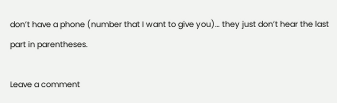don’t have a phone (number that I want to give you)… they just don’t hear the last part in parentheses.

Leave a comment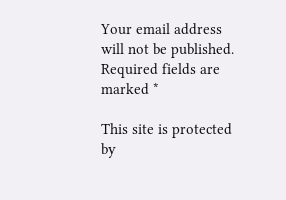Your email address will not be published. Required fields are marked *

This site is protected by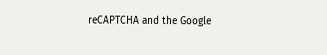reCAPTCHA and the Google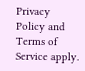Privacy Policy and Terms of Service apply.